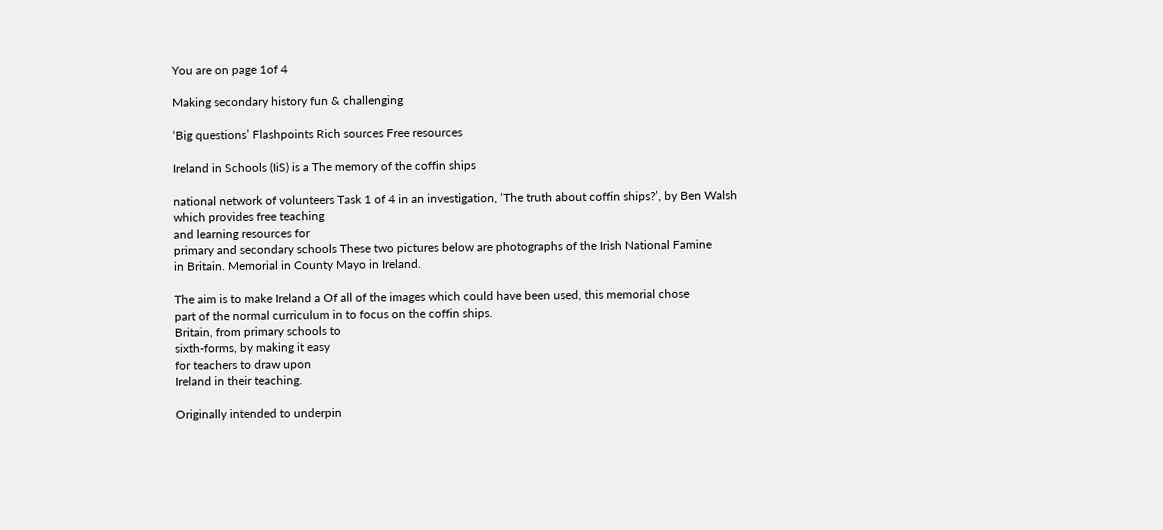You are on page 1of 4

Making secondary history fun & challenging

‘Big questions’ Flashpoints Rich sources Free resources

Ireland in Schools (IiS) is a The memory of the coffin ships

national network of volunteers Task 1 of 4 in an investigation, ‘The truth about coffin ships?’, by Ben Walsh
which provides free teaching
and learning resources for
primary and secondary schools These two pictures below are photographs of the Irish National Famine
in Britain. Memorial in County Mayo in Ireland.

The aim is to make Ireland a Of all of the images which could have been used, this memorial chose
part of the normal curriculum in to focus on the coffin ships.
Britain, from primary schools to
sixth-forms, by making it easy
for teachers to draw upon
Ireland in their teaching.

Originally intended to underpin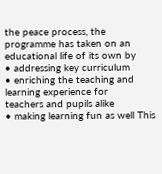the peace process, the
programme has taken on an
educational life of its own by
• addressing key curriculum
• enriching the teaching and
learning experience for
teachers and pupils alike
• making learning fun as well This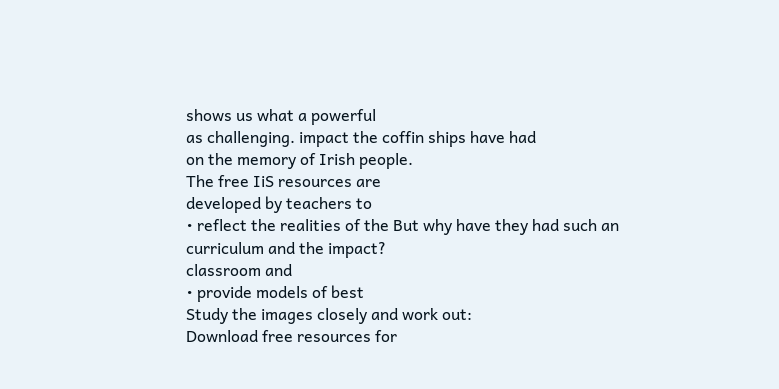shows us what a powerful
as challenging. impact the coffin ships have had
on the memory of Irish people.
The free IiS resources are
developed by teachers to
• reflect the realities of the But why have they had such an
curriculum and the impact?
classroom and
• provide models of best
Study the images closely and work out:
Download free resources for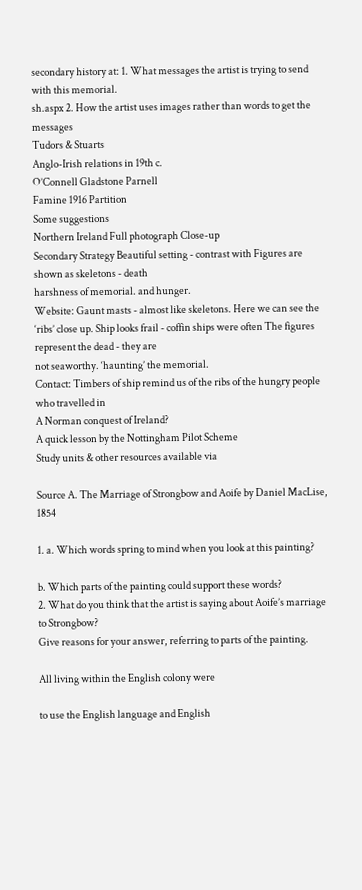secondary history at: 1. What messages the artist is trying to send with this memorial.
sh.aspx 2. How the artist uses images rather than words to get the messages
Tudors & Stuarts
Anglo-Irish relations in 19th c.
O’Connell Gladstone Parnell
Famine 1916 Partition
Some suggestions
Northern Ireland Full photograph Close-up
Secondary Strategy Beautiful setting - contrast with Figures are shown as skeletons - death
harshness of memorial. and hunger.
Website: Gaunt masts - almost like skeletons. Here we can see the ‘ribs’ close up. Ship looks frail - coffin ships were often The figures represent the dead - they are
not seaworthy. ‘haunting’ the memorial.
Contact: Timbers of ship remind us of the ribs of the hungry people who travelled in
A Norman conquest of Ireland?
A quick lesson by the Nottingham Pilot Scheme
Study units & other resources available via

Source A. The Marriage of Strongbow and Aoife by Daniel MacLise, 1854

1. a. Which words spring to mind when you look at this painting?

b. Which parts of the painting could support these words?
2. What do you think that the artist is saying about Aoife’s marriage to Strongbow?
Give reasons for your answer, referring to parts of the painting.

All living within the English colony were

to use the English language and English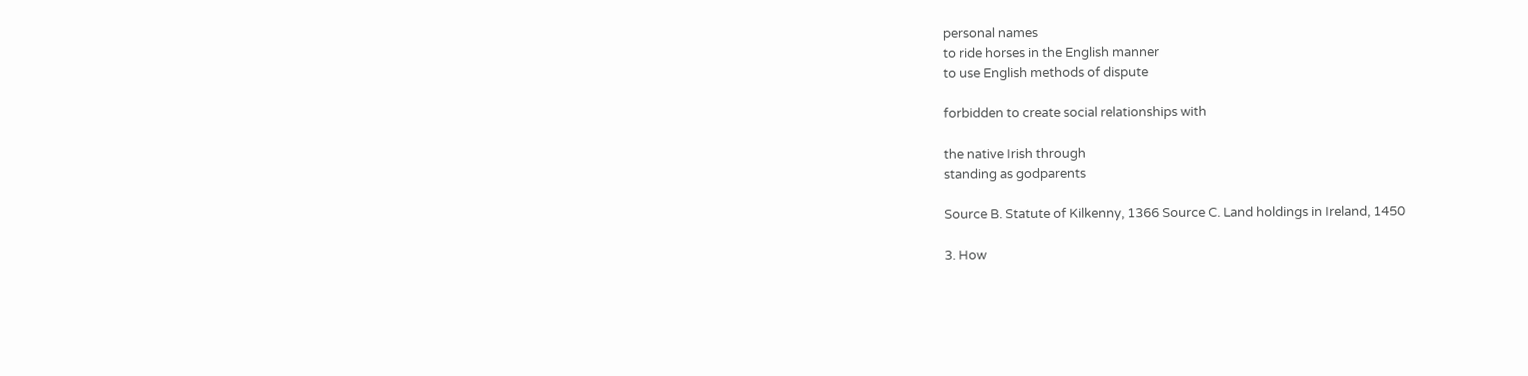personal names
to ride horses in the English manner
to use English methods of dispute

forbidden to create social relationships with

the native Irish through
standing as godparents

Source B. Statute of Kilkenny, 1366 Source C. Land holdings in Ireland, 1450

3. How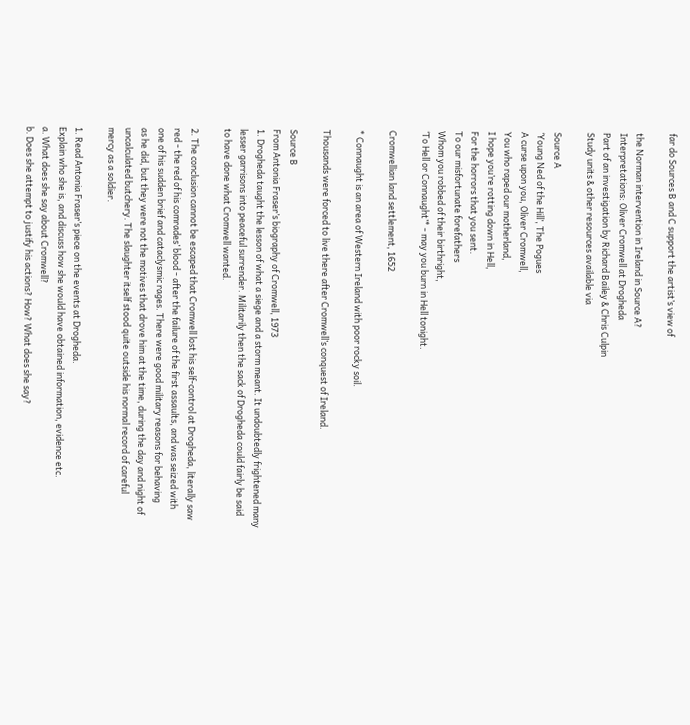far do Sources B and C support the artist’s view of

the Norman intervention in Ireland in Source A?
Interpretations: Oliver Cromwell at Drogheda
Part of an investigation by Richard Bailey & Chris Culpin
Study units & other resources available via

Source A
‘Young Ned of the Hill’, The Pogues
A curse upon you, Oliver Cromwell,
You who raped our motherland,
I hope you’re rotting down in Hell,
For the horrors that you sent.
To our misfortunate forefathers
Whom you robbed of their birthright,
‘To Hell or Connaught’* - may you burn in Hell tonight.

Cromwellian land settlement, 1652

* Connaught is an area of Western Ireland with poor rocky soil.

Thousands were forced to live there after Cromwell’s conquest of Ireland.

Source B
From Antonia Fraser’s biography of Cromwell, 1973
1. Drogheda taught the lesson of what a siege and a storm meant. It undoubtedly frightened many
lesser garrisons into peaceful surrender. Militarily then the sack of Drogheda could fairly be said
to have done what Cromwell wanted.

2. The conclusion cannot be escaped that Cromwell lost his self-control at Drogheda, literally saw
red - the red of his comrades’ blood - after the failure of the first assaults, and was seized with
one of his sudden brief and cataclysmic rages. There were good military reasons for behaving
as he did, but they were not the motives that drove him at the time, during the day and night of
uncalculated butchery. The slaughter itself stood quite outside his normal record of careful
mercy as a soldier.

1. Read Antonia Fraser’s piece on the events at Drogheda.
Explain who she is, and discuss how she would have obtained information, evidence etc.
a. What does she say about Cromwell?
b. Does she attempt to justify his actions? How? What does she say?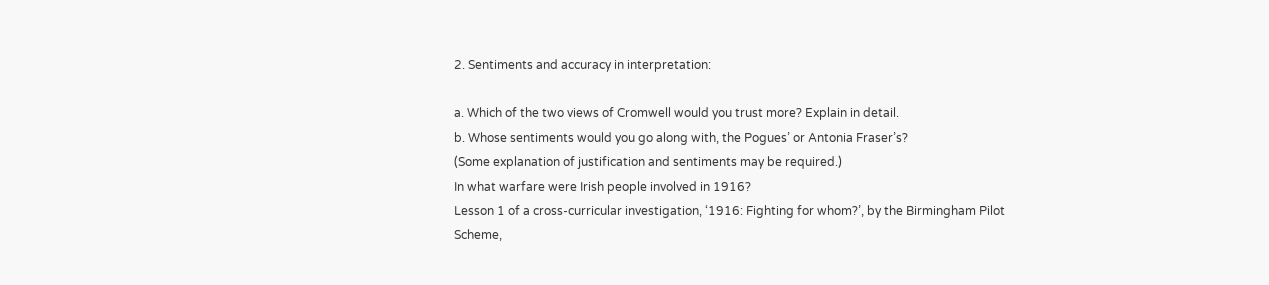2. Sentiments and accuracy in interpretation:

a. Which of the two views of Cromwell would you trust more? Explain in detail.
b. Whose sentiments would you go along with, the Pogues’ or Antonia Fraser’s?
(Some explanation of justification and sentiments may be required.)
In what warfare were Irish people involved in 1916?
Lesson 1 of a cross-curricular investigation, ‘1916: Fighting for whom?’, by the Birmingham Pilot Scheme,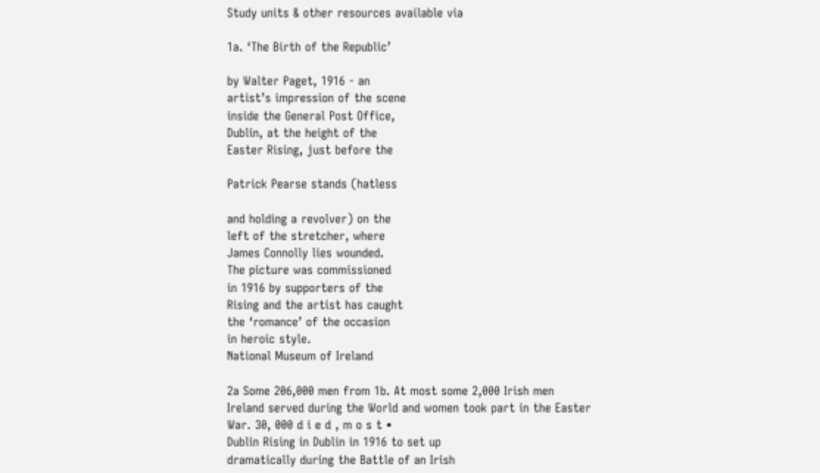Study units & other resources available via

1a. ‘The Birth of the Republic’

by Walter Paget, 1916 - an
artist’s impression of the scene
inside the General Post Office,
Dublin, at the height of the
Easter Rising, just before the

Patrick Pearse stands (hatless

and holding a revolver) on the
left of the stretcher, where
James Connolly lies wounded.
The picture was commissioned
in 1916 by supporters of the
Rising and the artist has caught
the ‘romance’ of the occasion
in heroic style.
National Museum of Ireland

2a Some 206,000 men from 1b. At most some 2,000 Irish men
Ireland served during the World and women took part in the Easter
War. 30, 000 d i e d , m o s t •
Dublin Rising in Dublin in 1916 to set up
dramatically during the Battle of an Irish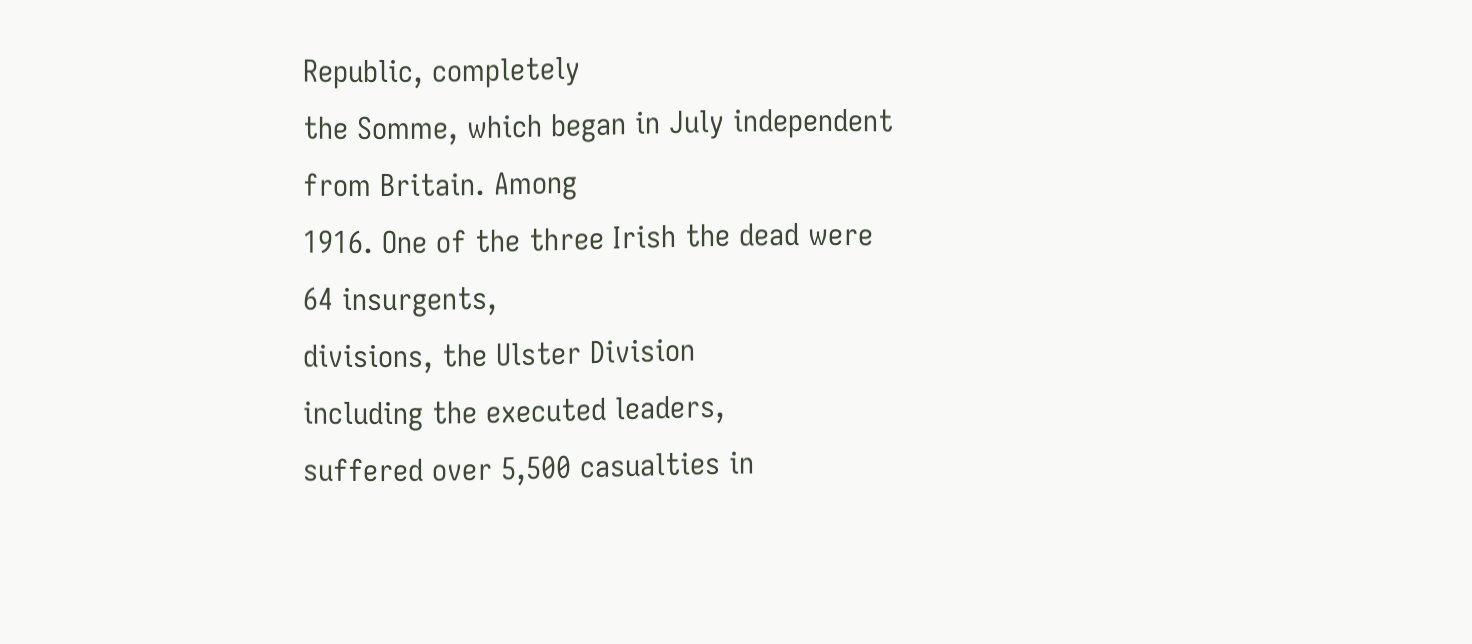Republic, completely
the Somme, which began in July independent from Britain. Among
1916. One of the three Irish the dead were 64 insurgents,
divisions, the Ulster Division
including the executed leaders,
suffered over 5,500 casualties in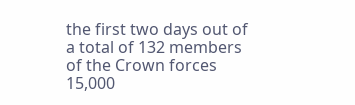the first two days out of a total of 132 members of the Crown forces
15,000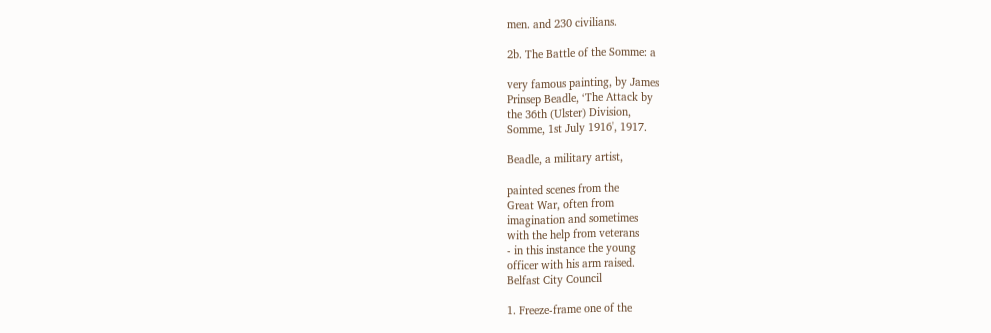men. and 230 civilians.

2b. The Battle of the Somme: a

very famous painting, by James
Prinsep Beadle, ‘The Attack by
the 36th (Ulster) Division,
Somme, 1st July 1916', 1917.

Beadle, a military artist,

painted scenes from the
Great War, often from
imagination and sometimes
with the help from veterans
- in this instance the young
officer with his arm raised.
Belfast City Council

1. Freeze-frame one of the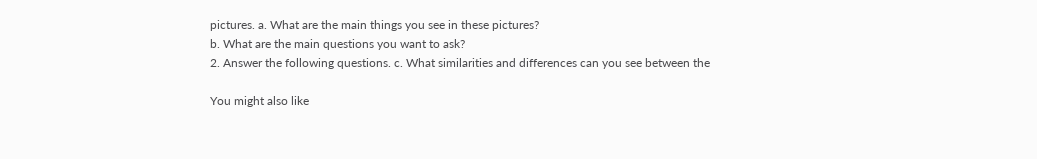pictures. a. What are the main things you see in these pictures?
b. What are the main questions you want to ask?
2. Answer the following questions. c. What similarities and differences can you see between the

You might also like